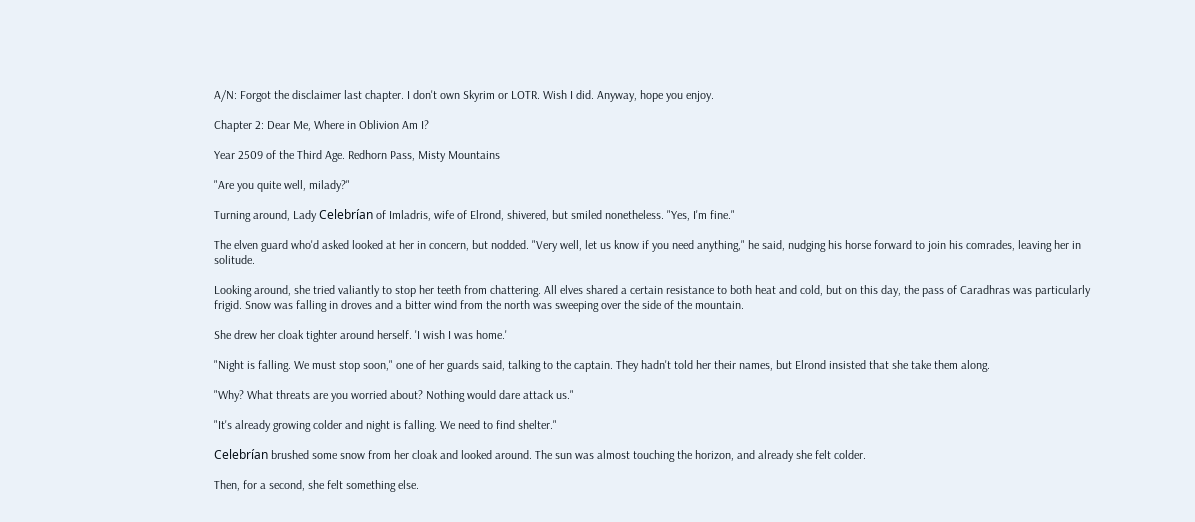A/N: Forgot the disclaimer last chapter. I don't own Skyrim or LOTR. Wish I did. Anyway, hope you enjoy.

Chapter 2: Dear Me, Where in Oblivion Am I?

Year 2509 of the Third Age. Redhorn Pass, Misty Mountains

"Are you quite well, milady?"

Turning around, Lady Celebrían of Imladris, wife of Elrond, shivered, but smiled nonetheless. "Yes, I'm fine."

The elven guard who'd asked looked at her in concern, but nodded. "Very well, let us know if you need anything," he said, nudging his horse forward to join his comrades, leaving her in solitude.

Looking around, she tried valiantly to stop her teeth from chattering. All elves shared a certain resistance to both heat and cold, but on this day, the pass of Caradhras was particularly frigid. Snow was falling in droves and a bitter wind from the north was sweeping over the side of the mountain.

She drew her cloak tighter around herself. 'I wish I was home.'

"Night is falling. We must stop soon," one of her guards said, talking to the captain. They hadn't told her their names, but Elrond insisted that she take them along.

"Why? What threats are you worried about? Nothing would dare attack us."

"It's already growing colder and night is falling. We need to find shelter."

Celebrían brushed some snow from her cloak and looked around. The sun was almost touching the horizon, and already she felt colder.

Then, for a second, she felt something else.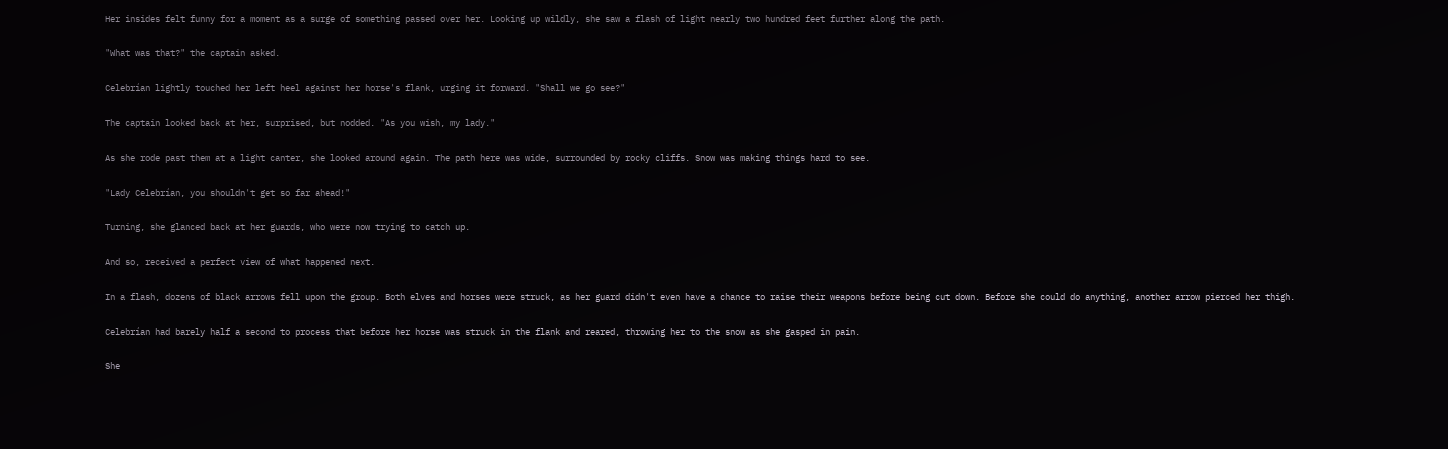Her insides felt funny for a moment as a surge of something passed over her. Looking up wildly, she saw a flash of light nearly two hundred feet further along the path.

"What was that?" the captain asked.

Celebrían lightly touched her left heel against her horse's flank, urging it forward. "Shall we go see?"

The captain looked back at her, surprised, but nodded. "As you wish, my lady."

As she rode past them at a light canter, she looked around again. The path here was wide, surrounded by rocky cliffs. Snow was making things hard to see.

"Lady Celebrían, you shouldn't get so far ahead!"

Turning, she glanced back at her guards, who were now trying to catch up.

And so, received a perfect view of what happened next.

In a flash, dozens of black arrows fell upon the group. Both elves and horses were struck, as her guard didn't even have a chance to raise their weapons before being cut down. Before she could do anything, another arrow pierced her thigh.

Celebrían had barely half a second to process that before her horse was struck in the flank and reared, throwing her to the snow as she gasped in pain.

She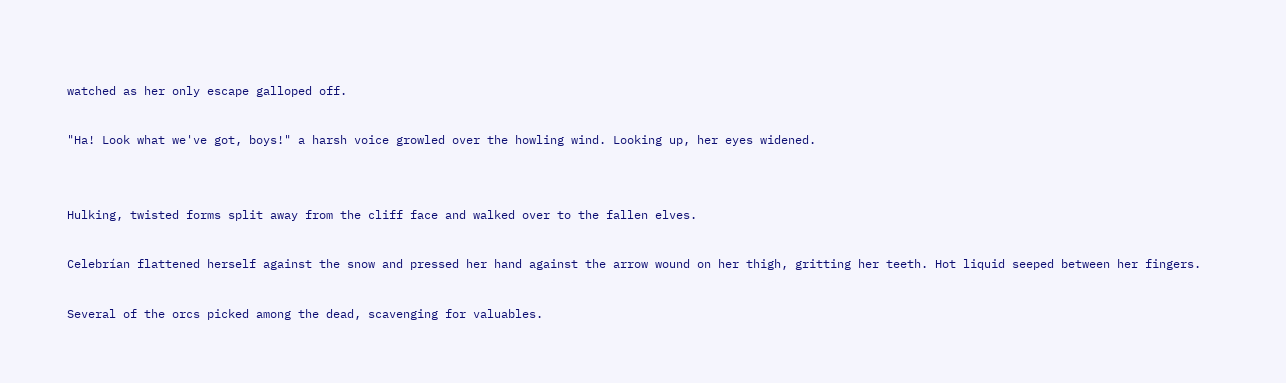watched as her only escape galloped off.

"Ha! Look what we've got, boys!" a harsh voice growled over the howling wind. Looking up, her eyes widened.


Hulking, twisted forms split away from the cliff face and walked over to the fallen elves.

Celebrían flattened herself against the snow and pressed her hand against the arrow wound on her thigh, gritting her teeth. Hot liquid seeped between her fingers.

Several of the orcs picked among the dead, scavenging for valuables.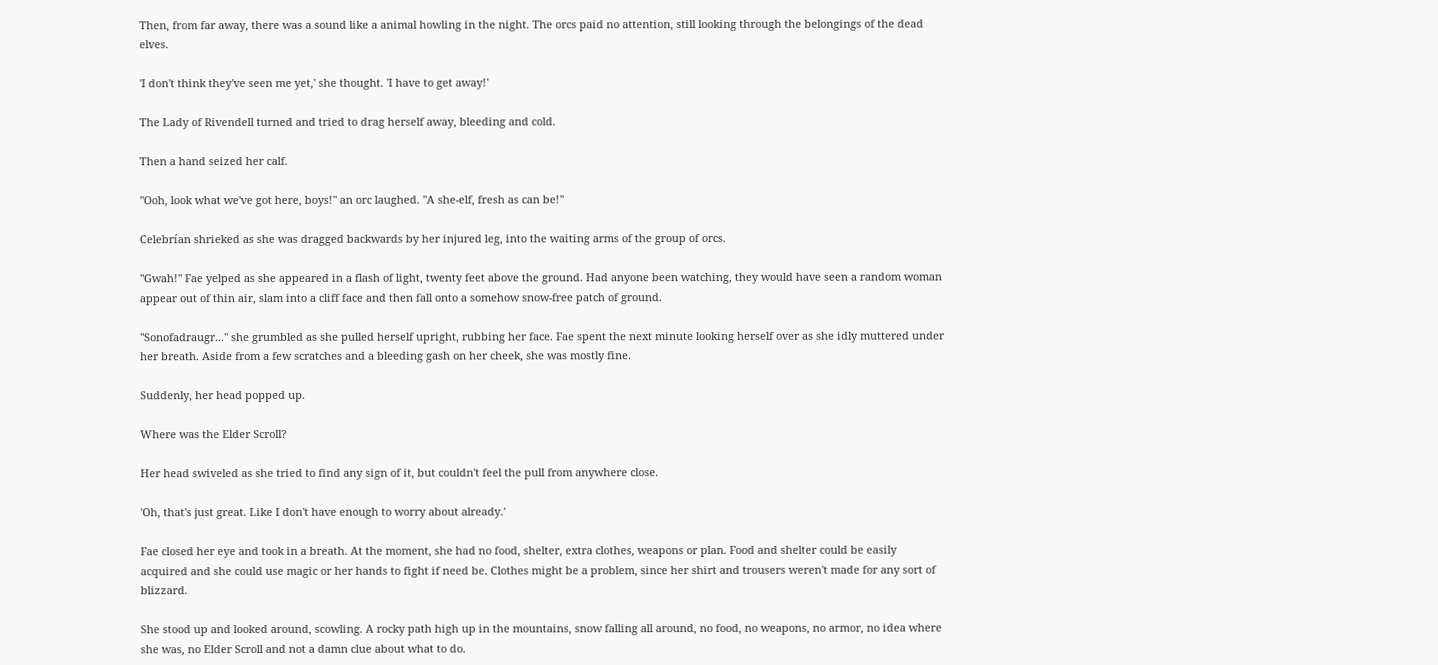Then, from far away, there was a sound like a animal howling in the night. The orcs paid no attention, still looking through the belongings of the dead elves.

'I don't think they've seen me yet,' she thought. 'I have to get away!'

The Lady of Rivendell turned and tried to drag herself away, bleeding and cold.

Then a hand seized her calf.

"Ooh, look what we've got here, boys!" an orc laughed. "A she-elf, fresh as can be!"

Celebrían shrieked as she was dragged backwards by her injured leg, into the waiting arms of the group of orcs.

"Gwah!" Fae yelped as she appeared in a flash of light, twenty feet above the ground. Had anyone been watching, they would have seen a random woman appear out of thin air, slam into a cliff face and then fall onto a somehow snow-free patch of ground.

"Sonofadraugr..." she grumbled as she pulled herself upright, rubbing her face. Fae spent the next minute looking herself over as she idly muttered under her breath. Aside from a few scratches and a bleeding gash on her cheek, she was mostly fine.

Suddenly, her head popped up.

Where was the Elder Scroll?

Her head swiveled as she tried to find any sign of it, but couldn't feel the pull from anywhere close.

'Oh, that's just great. Like I don't have enough to worry about already.'

Fae closed her eye and took in a breath. At the moment, she had no food, shelter, extra clothes, weapons or plan. Food and shelter could be easily acquired and she could use magic or her hands to fight if need be. Clothes might be a problem, since her shirt and trousers weren't made for any sort of blizzard.

She stood up and looked around, scowling. A rocky path high up in the mountains, snow falling all around, no food, no weapons, no armor, no idea where she was, no Elder Scroll and not a damn clue about what to do.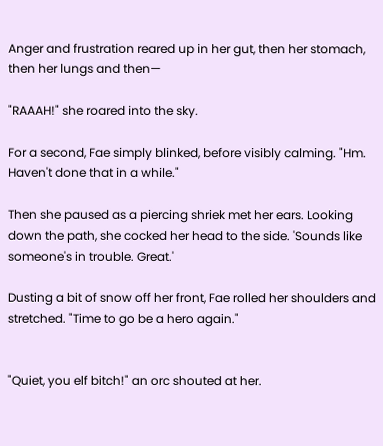Anger and frustration reared up in her gut, then her stomach, then her lungs and then—

"RAAAH!" she roared into the sky.

For a second, Fae simply blinked, before visibly calming. "Hm. Haven't done that in a while."

Then she paused as a piercing shriek met her ears. Looking down the path, she cocked her head to the side. 'Sounds like someone's in trouble. Great.'

Dusting a bit of snow off her front, Fae rolled her shoulders and stretched. "Time to go be a hero again."


"Quiet, you elf bitch!" an orc shouted at her.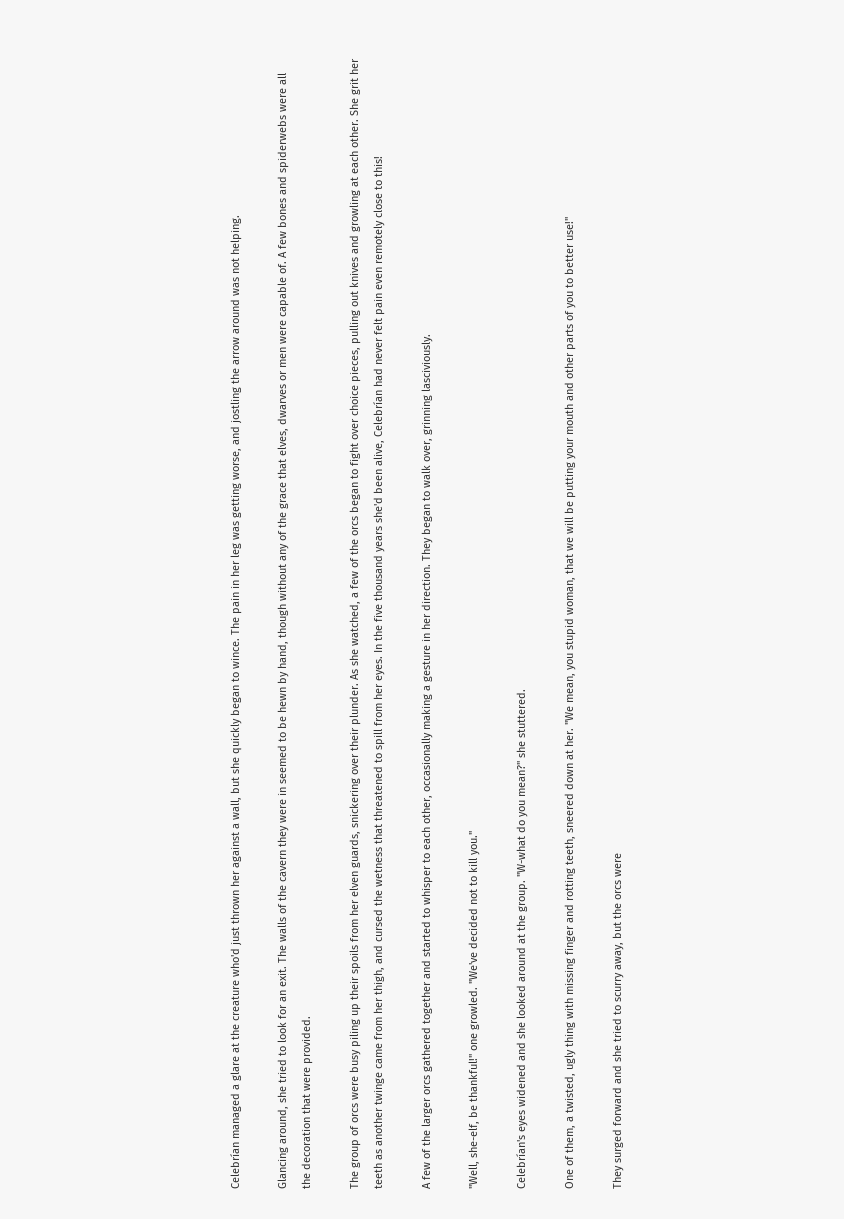Celebrían managed a glare at the creature who'd just thrown her against a wall, but she quickly began to wince. The pain in her leg was getting worse, and jostling the arrow around was not helping.

Glancing around, she tried to look for an exit. The walls of the cavern they were in seemed to be hewn by hand, though without any of the grace that elves, dwarves or men were capable of. A few bones and spiderwebs were all the decoration that were provided.

The group of orcs were busy piling up their spoils from her elven guards, snickering over their plunder. As she watched, a few of the orcs began to fight over choice pieces, pulling out knives and growling at each other. She grit her teeth as another twinge came from her thigh, and cursed the wetness that threatened to spill from her eyes. In the five thousand years she'd been alive, Celebrían had never felt pain even remotely close to this!

A few of the larger orcs gathered together and started to whisper to each other, occasionally making a gesture in her direction. They began to walk over, grinning lasciviously.

"Well, she-elf, be thankful!" one growled. "We've decided not to kill you."

Celebrían's eyes widened and she looked around at the group. "W-what do you mean?" she stuttered.

One of them, a twisted, ugly thing with missing finger and rotting teeth, sneered down at her. "We mean, you stupid woman, that we will be putting your mouth and other parts of you to better use!"

They surged forward and she tried to scurry away, but the orcs were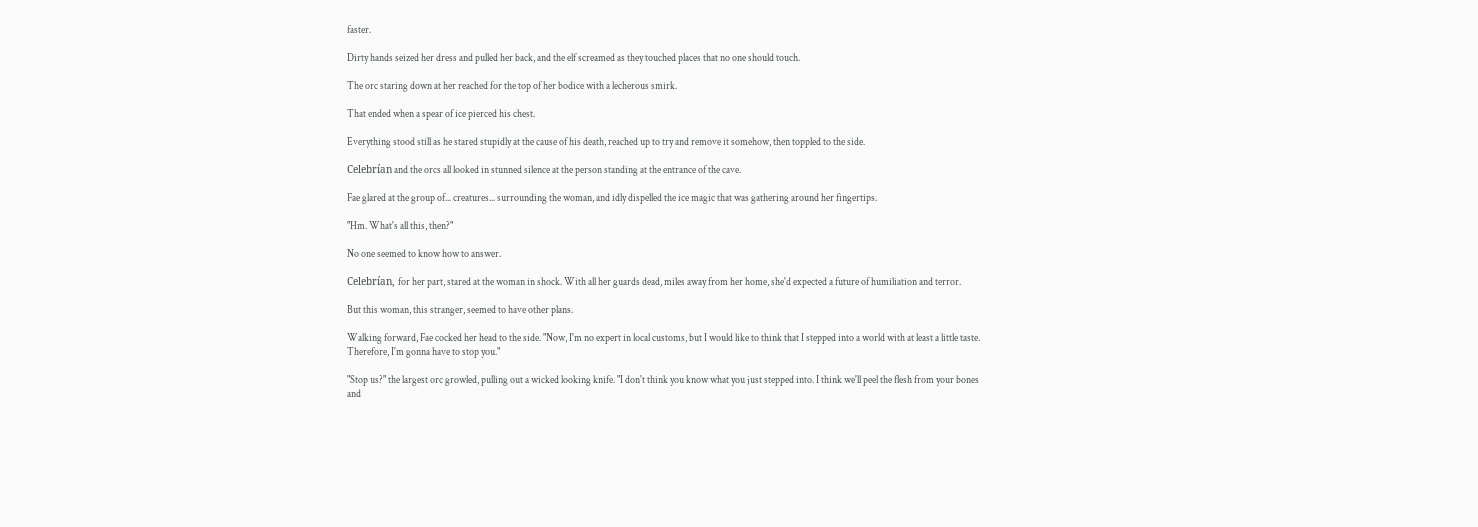faster.

Dirty hands seized her dress and pulled her back, and the elf screamed as they touched places that no one should touch.

The orc staring down at her reached for the top of her bodice with a lecherous smirk.

That ended when a spear of ice pierced his chest.

Everything stood still as he stared stupidly at the cause of his death, reached up to try and remove it somehow, then toppled to the side.

Celebrían and the orcs all looked in stunned silence at the person standing at the entrance of the cave.

Fae glared at the group of... creatures... surrounding the woman, and idly dispelled the ice magic that was gathering around her fingertips.

"Hm. What's all this, then?"

No one seemed to know how to answer.

Celebrían, for her part, stared at the woman in shock. With all her guards dead, miles away from her home, she'd expected a future of humiliation and terror.

But this woman, this stranger, seemed to have other plans.

Walking forward, Fae cocked her head to the side. "Now, I'm no expert in local customs, but I would like to think that I stepped into a world with at least a little taste. Therefore, I'm gonna have to stop you."

"Stop us?" the largest orc growled, pulling out a wicked looking knife. "I don't think you know what you just stepped into. I think we'll peel the flesh from your bones and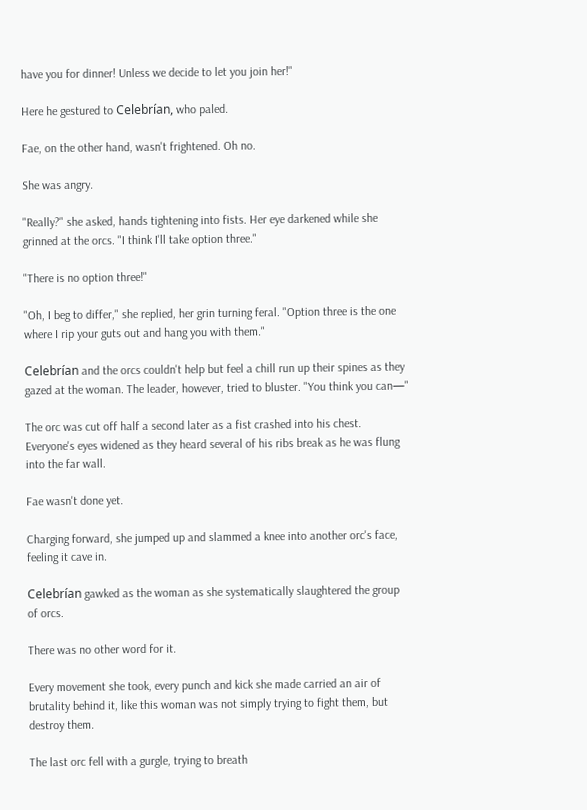have you for dinner! Unless we decide to let you join her!"

Here he gestured to Celebrían, who paled.

Fae, on the other hand, wasn't frightened. Oh no.

She was angry.

"Really?" she asked, hands tightening into fists. Her eye darkened while she grinned at the orcs. "I think I'll take option three."

"There is no option three!"

"Oh, I beg to differ," she replied, her grin turning feral. "Option three is the one where I rip your guts out and hang you with them."

Celebrían and the orcs couldn't help but feel a chill run up their spines as they gazed at the woman. The leader, however, tried to bluster. "You think you can—"

The orc was cut off half a second later as a fist crashed into his chest. Everyone's eyes widened as they heard several of his ribs break as he was flung into the far wall.

Fae wasn't done yet.

Charging forward, she jumped up and slammed a knee into another orc's face, feeling it cave in.

Celebrían gawked as the woman as she systematically slaughtered the group of orcs.

There was no other word for it.

Every movement she took, every punch and kick she made carried an air of brutality behind it, like this woman was not simply trying to fight them, but destroy them.

The last orc fell with a gurgle, trying to breath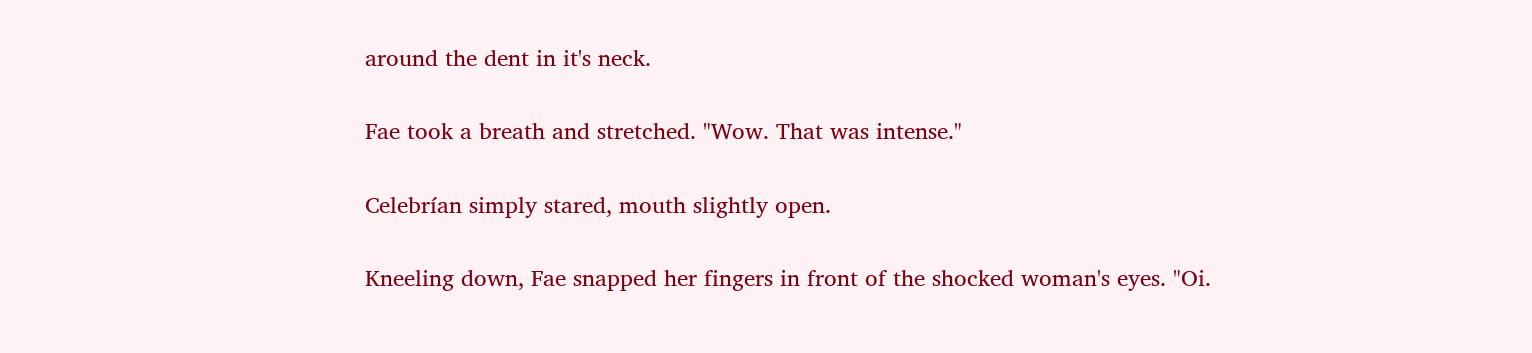around the dent in it's neck.

Fae took a breath and stretched. "Wow. That was intense."

Celebrían simply stared, mouth slightly open.

Kneeling down, Fae snapped her fingers in front of the shocked woman's eyes. "Oi.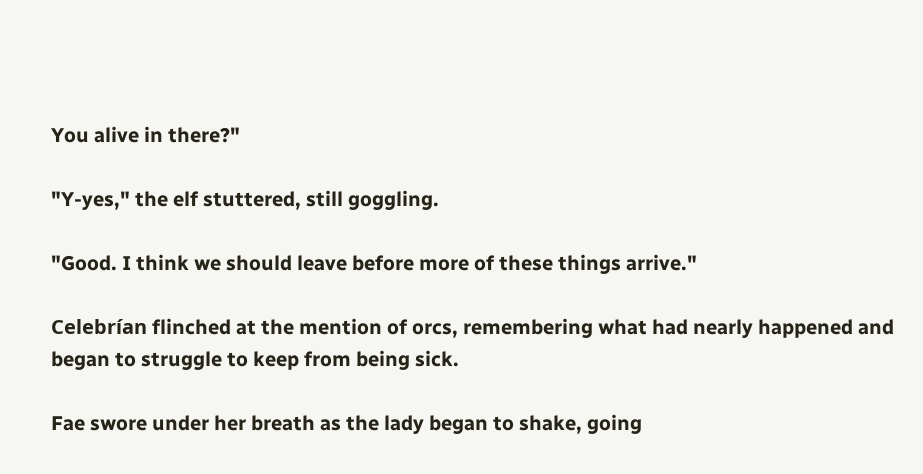You alive in there?"

"Y-yes," the elf stuttered, still goggling.

"Good. I think we should leave before more of these things arrive."

Celebrían flinched at the mention of orcs, remembering what had nearly happened and began to struggle to keep from being sick.

Fae swore under her breath as the lady began to shake, going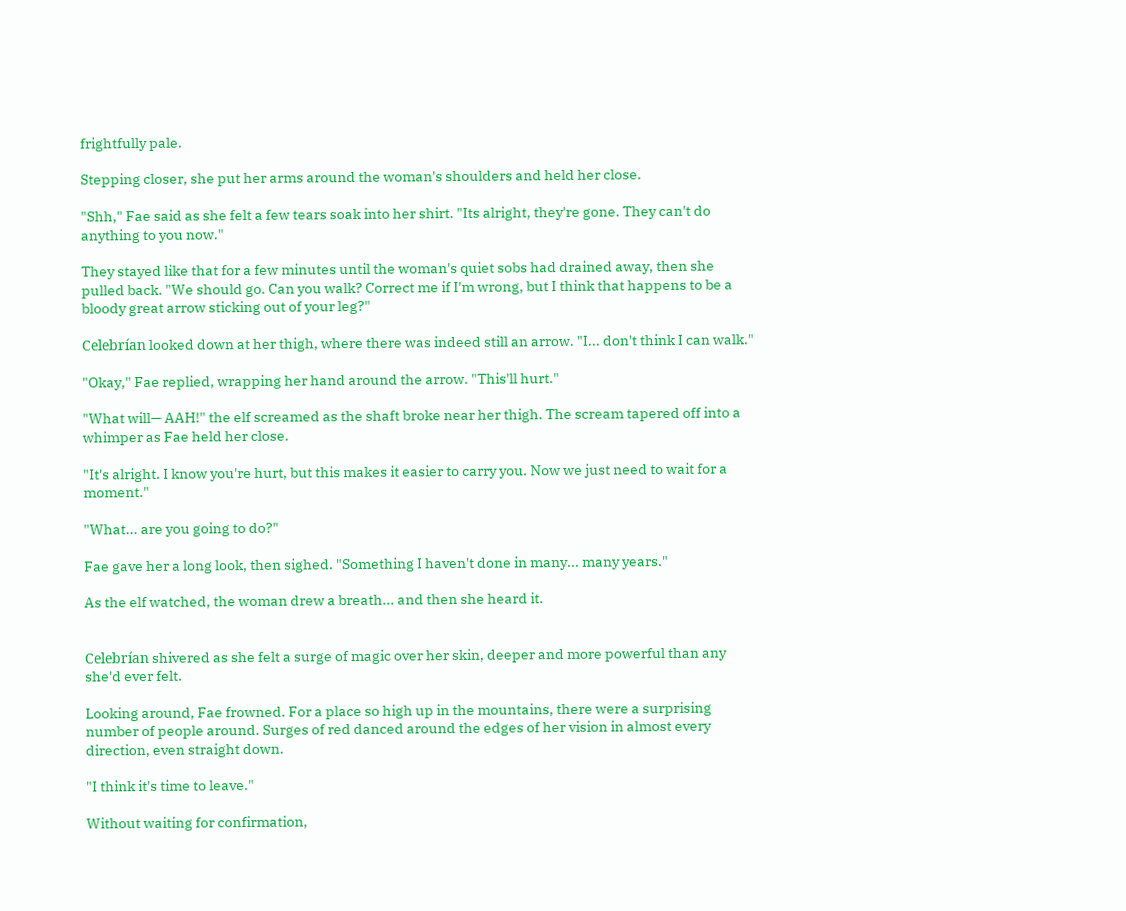frightfully pale.

Stepping closer, she put her arms around the woman's shoulders and held her close.

"Shh," Fae said as she felt a few tears soak into her shirt. "Its alright, they're gone. They can't do anything to you now."

They stayed like that for a few minutes until the woman's quiet sobs had drained away, then she pulled back. "We should go. Can you walk? Correct me if I'm wrong, but I think that happens to be a bloody great arrow sticking out of your leg?"

Celebrían looked down at her thigh, where there was indeed still an arrow. "I... don't think I can walk."

"Okay," Fae replied, wrapping her hand around the arrow. "This'll hurt."

"What will— AAH!" the elf screamed as the shaft broke near her thigh. The scream tapered off into a whimper as Fae held her close.

"It's alright. I know you're hurt, but this makes it easier to carry you. Now we just need to wait for a moment."

"What... are you going to do?"

Fae gave her a long look, then sighed. "Something I haven't done in many... many years."

As the elf watched, the woman drew a breath... and then she heard it.


Celebrían shivered as she felt a surge of magic over her skin, deeper and more powerful than any she'd ever felt.

Looking around, Fae frowned. For a place so high up in the mountains, there were a surprising number of people around. Surges of red danced around the edges of her vision in almost every direction, even straight down.

"I think it's time to leave."

Without waiting for confirmation,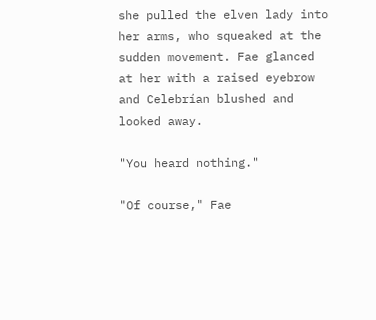she pulled the elven lady into her arms, who squeaked at the sudden movement. Fae glanced at her with a raised eyebrow and Celebrían blushed and looked away.

"You heard nothing."

"Of course," Fae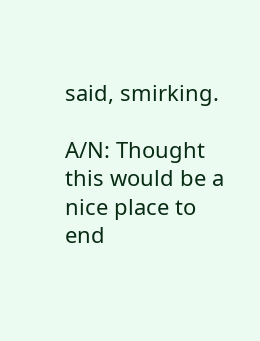said, smirking.

A/N: Thought this would be a nice place to end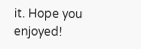it. Hope you enjoyed!